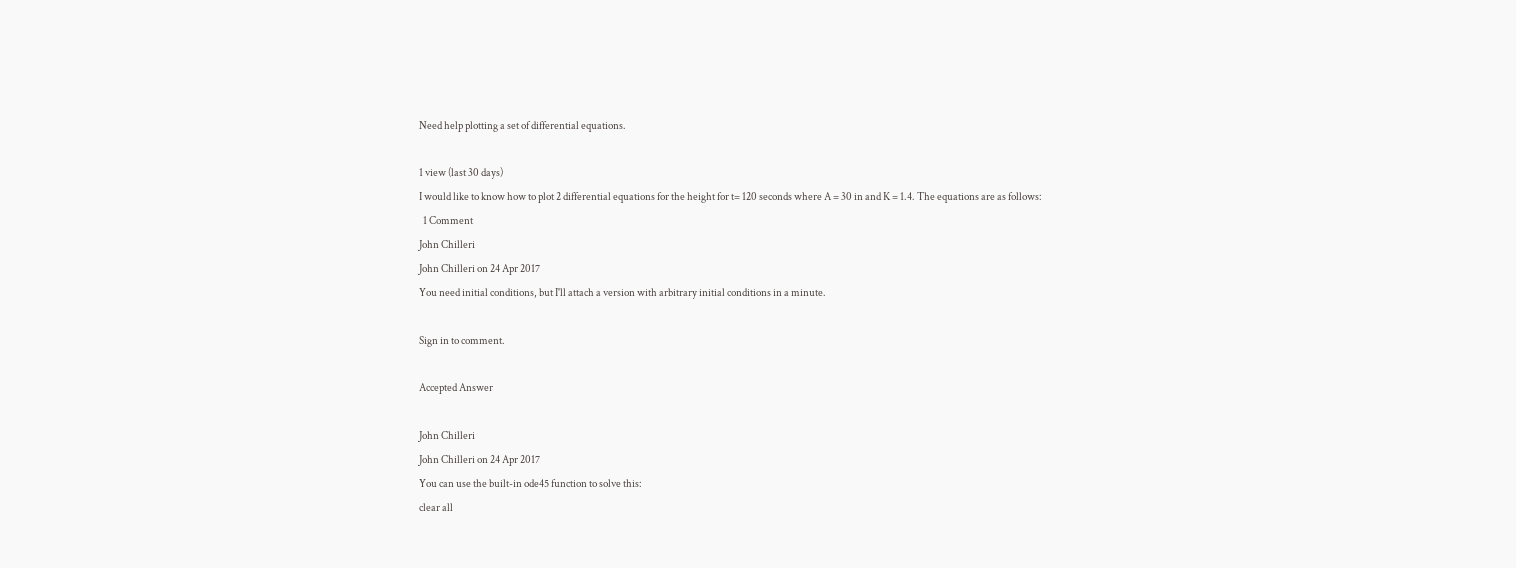Need help plotting a set of differential equations.

1 view (last 30 days)
I would like to know how to plot 2 differential equations for the height for t= 120 seconds where A = 30 in and K = 1.4. The equations are as follows:
  1 Comment
John Chilleri
John Chilleri on 24 Apr 2017
You need initial conditions, but I'll attach a version with arbitrary initial conditions in a minute.

Sign in to comment.

Accepted Answer

John Chilleri
John Chilleri on 24 Apr 2017
You can use the built-in ode45 function to solve this:
clear all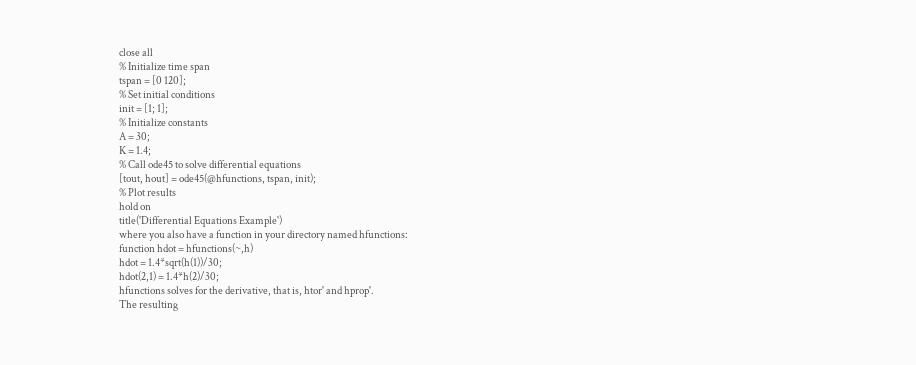close all
% Initialize time span
tspan = [0 120];
% Set initial conditions
init = [1; 1];
% Initialize constants
A = 30;
K = 1.4;
% Call ode45 to solve differential equations
[tout, hout] = ode45(@hfunctions, tspan, init);
% Plot results
hold on
title('Differential Equations Example')
where you also have a function in your directory named hfunctions:
function hdot = hfunctions(~,h)
hdot = 1.4*sqrt(h(1))/30;
hdot(2,1) = 1.4*h(2)/30;
hfunctions solves for the derivative, that is, htor' and hprop'.
The resulting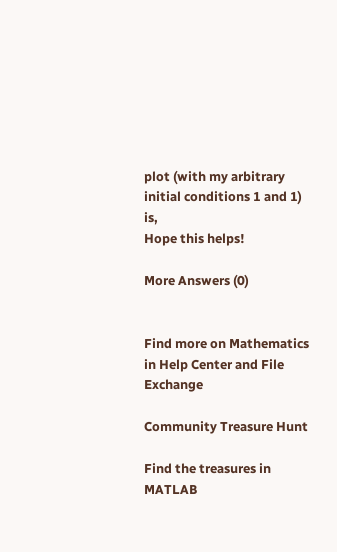plot (with my arbitrary initial conditions 1 and 1) is,
Hope this helps!

More Answers (0)


Find more on Mathematics in Help Center and File Exchange

Community Treasure Hunt

Find the treasures in MATLAB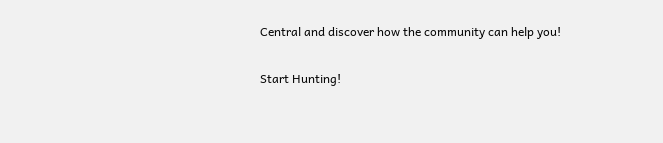Central and discover how the community can help you!

Start Hunting!